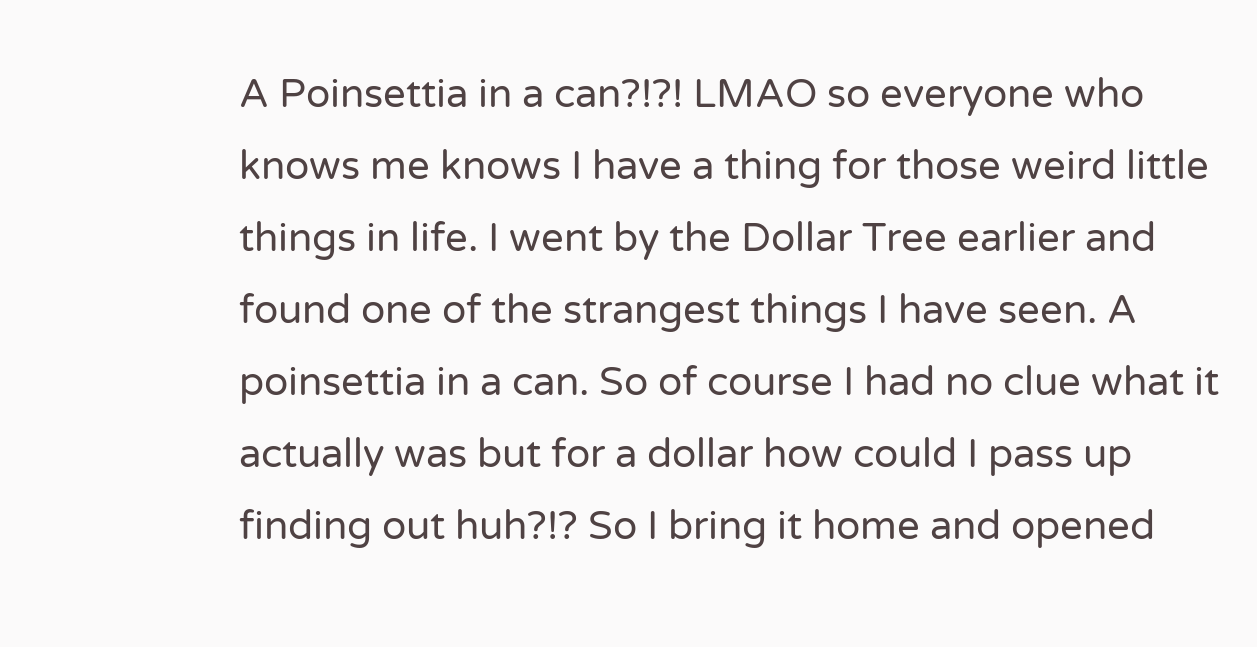A Poinsettia in a can?!?! LMAO so everyone who knows me knows I have a thing for those weird little things in life. I went by the Dollar Tree earlier and found one of the strangest things I have seen. A poinsettia in a can. So of course I had no clue what it actually was but for a dollar how could I pass up finding out huh?!? So I bring it home and opened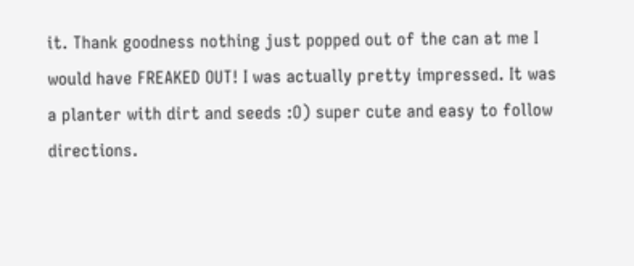it. Thank goodness nothing just popped out of the can at me I would have FREAKED OUT! I was actually pretty impressed. It was a planter with dirt and seeds :O) super cute and easy to follow directions.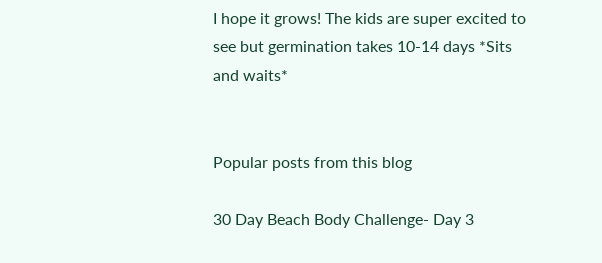I hope it grows! The kids are super excited to see but germination takes 10-14 days *Sits and waits*


Popular posts from this blog

30 Day Beach Body Challenge- Day 3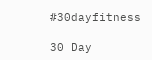#30dayfitness

30 Day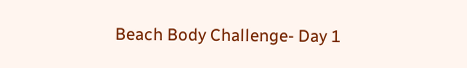Beach Body Challenge- Day 1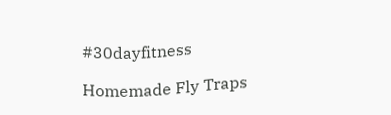#30dayfitness

Homemade Fly Traps